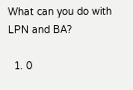What can you do with LPN and BA?

  1. 0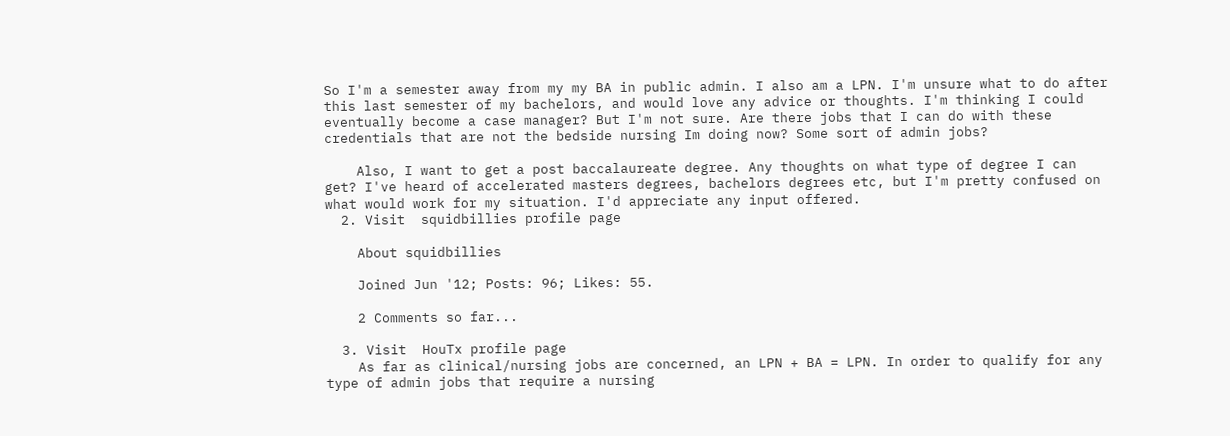So I'm a semester away from my my BA in public admin. I also am a LPN. I'm unsure what to do after this last semester of my bachelors, and would love any advice or thoughts. I'm thinking I could eventually become a case manager? But I'm not sure. Are there jobs that I can do with these credentials that are not the bedside nursing Im doing now? Some sort of admin jobs?

    Also, I want to get a post baccalaureate degree. Any thoughts on what type of degree I can get? I've heard of accelerated masters degrees, bachelors degrees etc, but I'm pretty confused on what would work for my situation. I'd appreciate any input offered.
  2. Visit  squidbillies profile page

    About squidbillies

    Joined Jun '12; Posts: 96; Likes: 55.

    2 Comments so far...

  3. Visit  HouTx profile page
    As far as clinical/nursing jobs are concerned, an LPN + BA = LPN. In order to qualify for any type of admin jobs that require a nursing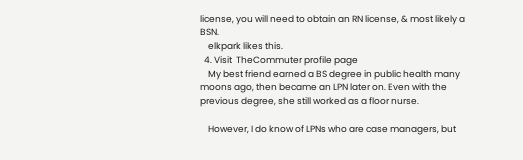license, you will need to obtain an RN license, & most likely a BSN.
    elkpark likes this.
  4. Visit  TheCommuter profile page
    My best friend earned a BS degree in public health many moons ago, then became an LPN later on. Even with the previous degree, she still worked as a floor nurse.

    However, I do know of LPNs who are case managers, but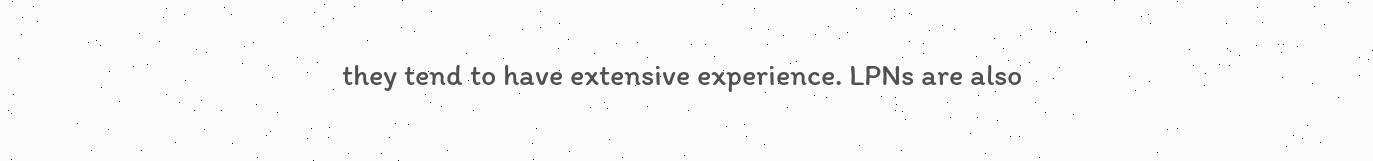they tend to have extensive experience. LPNs are also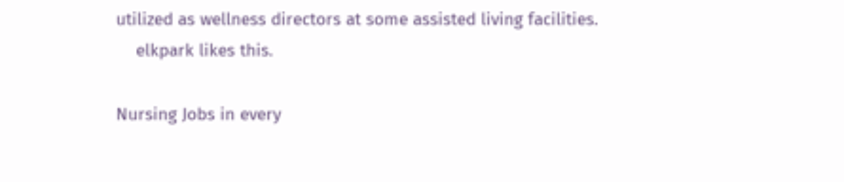utilized as wellness directors at some assisted living facilities.
    elkpark likes this.

Nursing Jobs in every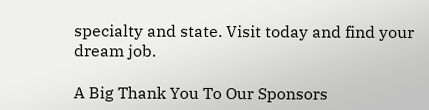specialty and state. Visit today and find your dream job.

A Big Thank You To Our Sponsors